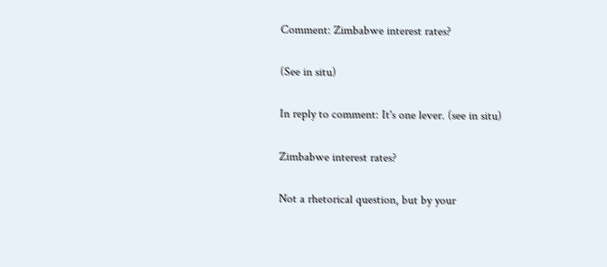Comment: Zimbabwe interest rates?

(See in situ)

In reply to comment: It's one lever. (see in situ)

Zimbabwe interest rates?

Not a rhetorical question, but by your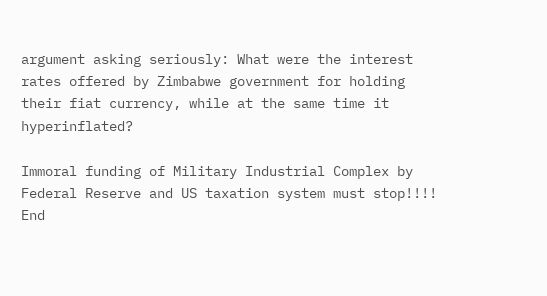argument asking seriously: What were the interest rates offered by Zimbabwe government for holding their fiat currency, while at the same time it hyperinflated?

Immoral funding of Military Industrial Complex by Federal Reserve and US taxation system must stop!!!! End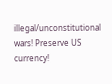illegal/unconstitutional wars! Preserve US currency!